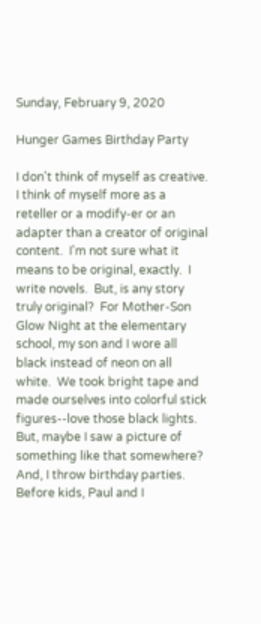Sunday, February 9, 2020

Hunger Games Birthday Party

I don't think of myself as creative.  I think of myself more as a reteller or a modify-er or an adapter than a creator of original content.  I'm not sure what it means to be original, exactly.  I write novels.  But, is any story truly original?  For Mother-Son Glow Night at the elementary school, my son and I wore all black instead of neon on all white.  We took bright tape and made ourselves into colorful stick figures--love those black lights.  But, maybe I saw a picture of something like that somewhere?  And, I throw birthday parties.  Before kids, Paul and I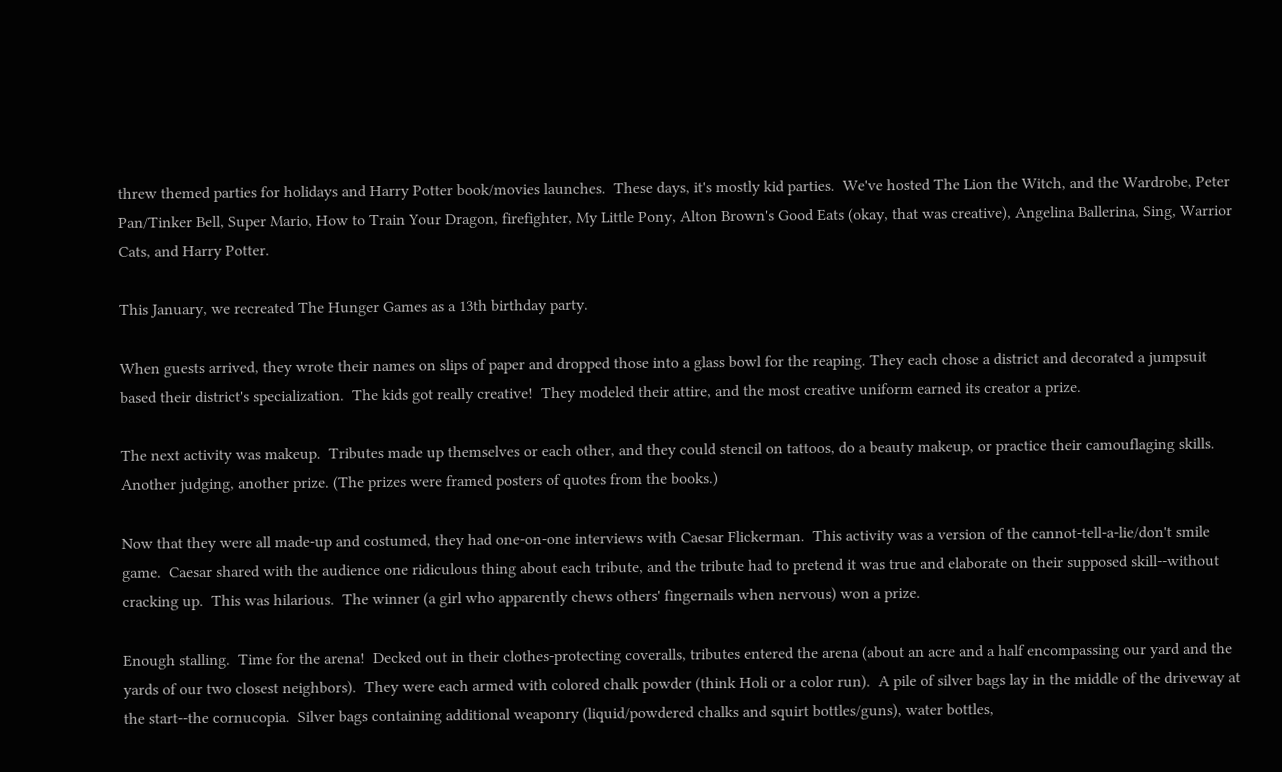threw themed parties for holidays and Harry Potter book/movies launches.  These days, it's mostly kid parties.  We've hosted The Lion the Witch, and the Wardrobe, Peter Pan/Tinker Bell, Super Mario, How to Train Your Dragon, firefighter, My Little Pony, Alton Brown's Good Eats (okay, that was creative), Angelina Ballerina, Sing, Warrior Cats, and Harry Potter.

This January, we recreated The Hunger Games as a 13th birthday party.

When guests arrived, they wrote their names on slips of paper and dropped those into a glass bowl for the reaping. They each chose a district and decorated a jumpsuit based their district's specialization.  The kids got really creative!  They modeled their attire, and the most creative uniform earned its creator a prize.

The next activity was makeup.  Tributes made up themselves or each other, and they could stencil on tattoos, do a beauty makeup, or practice their camouflaging skills.  Another judging, another prize. (The prizes were framed posters of quotes from the books.)

Now that they were all made-up and costumed, they had one-on-one interviews with Caesar Flickerman.  This activity was a version of the cannot-tell-a-lie/don't smile game.  Caesar shared with the audience one ridiculous thing about each tribute, and the tribute had to pretend it was true and elaborate on their supposed skill--without cracking up.  This was hilarious.  The winner (a girl who apparently chews others' fingernails when nervous) won a prize.

Enough stalling.  Time for the arena!  Decked out in their clothes-protecting coveralls, tributes entered the arena (about an acre and a half encompassing our yard and the yards of our two closest neighbors).  They were each armed with colored chalk powder (think Holi or a color run).  A pile of silver bags lay in the middle of the driveway at the start--the cornucopia.  Silver bags containing additional weaponry (liquid/powdered chalks and squirt bottles/guns), water bottles,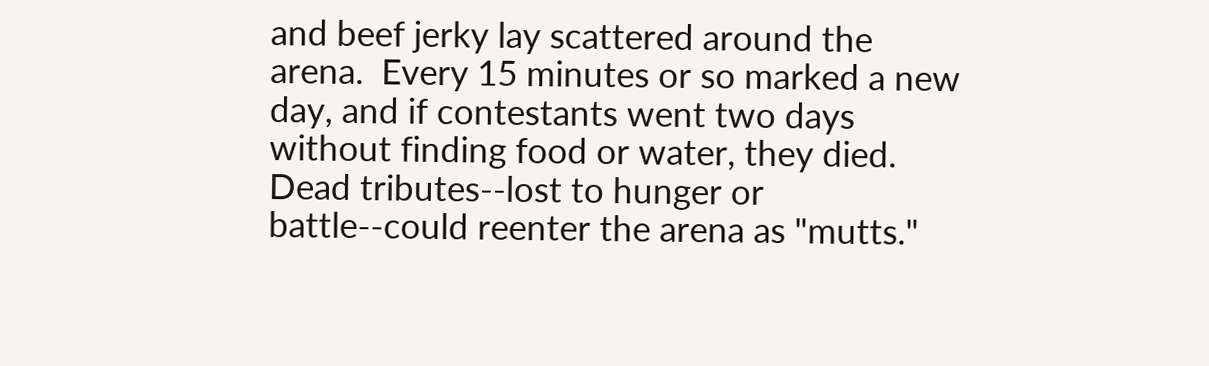and beef jerky lay scattered around the arena.  Every 15 minutes or so marked a new day, and if contestants went two days without finding food or water, they died.  Dead tributes--lost to hunger or battle--could reenter the arena as "mutts."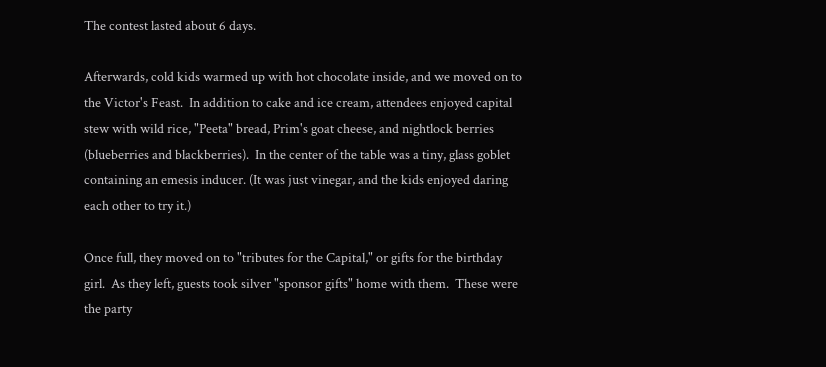The contest lasted about 6 days.

Afterwards, cold kids warmed up with hot chocolate inside, and we moved on to the Victor's Feast.  In addition to cake and ice cream, attendees enjoyed capital stew with wild rice, "Peeta" bread, Prim's goat cheese, and nightlock berries (blueberries and blackberries).  In the center of the table was a tiny, glass goblet containing an emesis inducer. (It was just vinegar, and the kids enjoyed daring each other to try it.)

Once full, they moved on to "tributes for the Capital," or gifts for the birthday girl.  As they left, guests took silver "sponsor gifts" home with them.  These were the party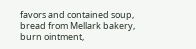favors and contained soup, bread from Mellark bakery, burn ointment,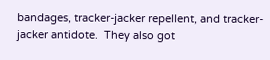bandages, tracker-jacker repellent, and tracker-jacker antidote.  They also got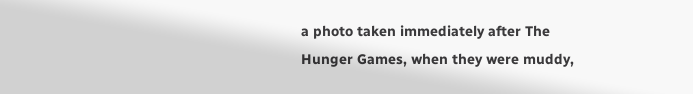a photo taken immediately after The Hunger Games, when they were muddy,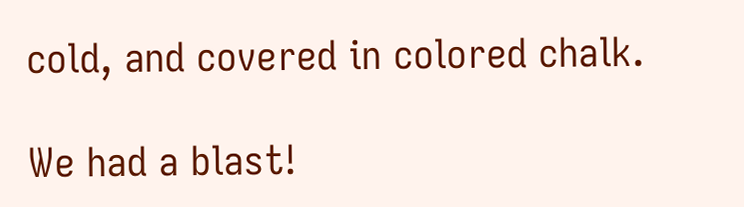cold, and covered in colored chalk.

We had a blast!